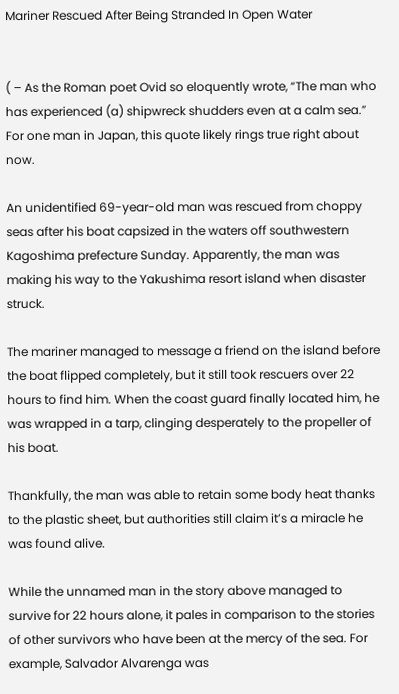Mariner Rescued After Being Stranded In Open Water


( – As the Roman poet Ovid so eloquently wrote, “The man who has experienced (a) shipwreck shudders even at a calm sea.” For one man in Japan, this quote likely rings true right about now.

An unidentified 69-year-old man was rescued from choppy seas after his boat capsized in the waters off southwestern Kagoshima prefecture Sunday. Apparently, the man was making his way to the Yakushima resort island when disaster struck.

The mariner managed to message a friend on the island before the boat flipped completely, but it still took rescuers over 22 hours to find him. When the coast guard finally located him, he was wrapped in a tarp, clinging desperately to the propeller of his boat.

Thankfully, the man was able to retain some body heat thanks to the plastic sheet, but authorities still claim it’s a miracle he was found alive.

While the unnamed man in the story above managed to survive for 22 hours alone, it pales in comparison to the stories of other survivors who have been at the mercy of the sea. For example, Salvador Alvarenga was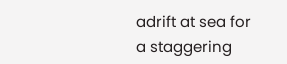adrift at sea for a staggering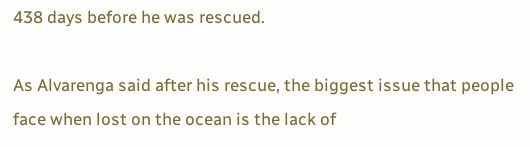438 days before he was rescued.

As Alvarenga said after his rescue, the biggest issue that people face when lost on the ocean is the lack of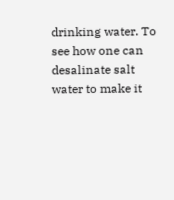drinking water. To see how one can desalinate salt water to make it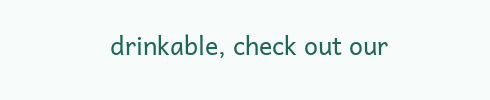drinkable, check out our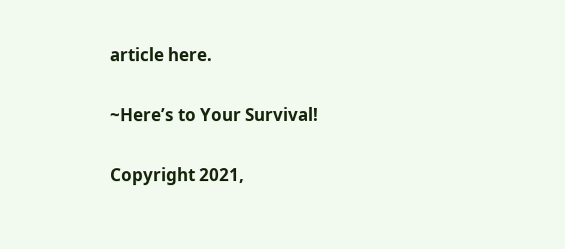article here.

~Here’s to Your Survival!

Copyright 2021,